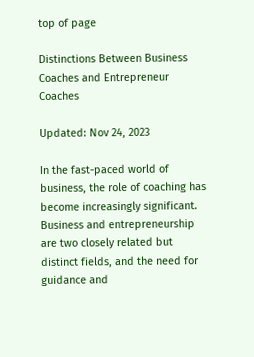top of page

Distinctions Between Business Coaches and Entrepreneur Coaches

Updated: Nov 24, 2023

In the fast-paced world of business, the role of coaching has become increasingly significant. Business and entrepreneurship are two closely related but distinct fields, and the need for guidance and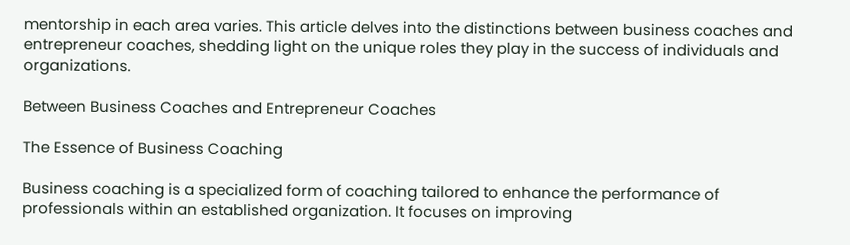mentorship in each area varies. This article delves into the distinctions between business coaches and entrepreneur coaches, shedding light on the unique roles they play in the success of individuals and organizations.

Between Business Coaches and Entrepreneur Coaches

The Essence of Business Coaching

Business coaching is a specialized form of coaching tailored to enhance the performance of professionals within an established organization. It focuses on improving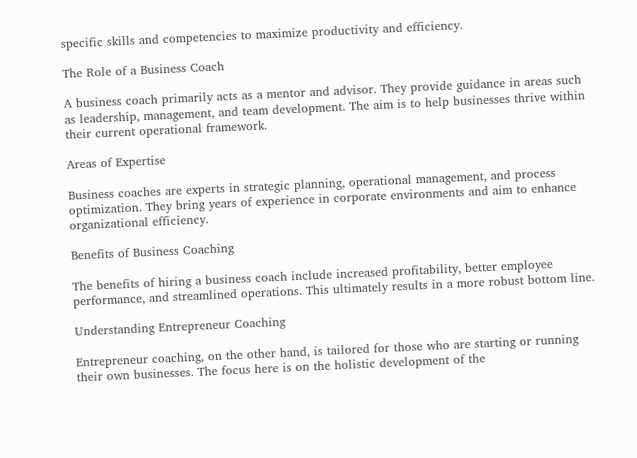specific skills and competencies to maximize productivity and efficiency.

The Role of a Business Coach

A business coach primarily acts as a mentor and advisor. They provide guidance in areas such as leadership, management, and team development. The aim is to help businesses thrive within their current operational framework.

Areas of Expertise

Business coaches are experts in strategic planning, operational management, and process optimization. They bring years of experience in corporate environments and aim to enhance organizational efficiency.

Benefits of Business Coaching

The benefits of hiring a business coach include increased profitability, better employee performance, and streamlined operations. This ultimately results in a more robust bottom line.

Understanding Entrepreneur Coaching

Entrepreneur coaching, on the other hand, is tailored for those who are starting or running their own businesses. The focus here is on the holistic development of the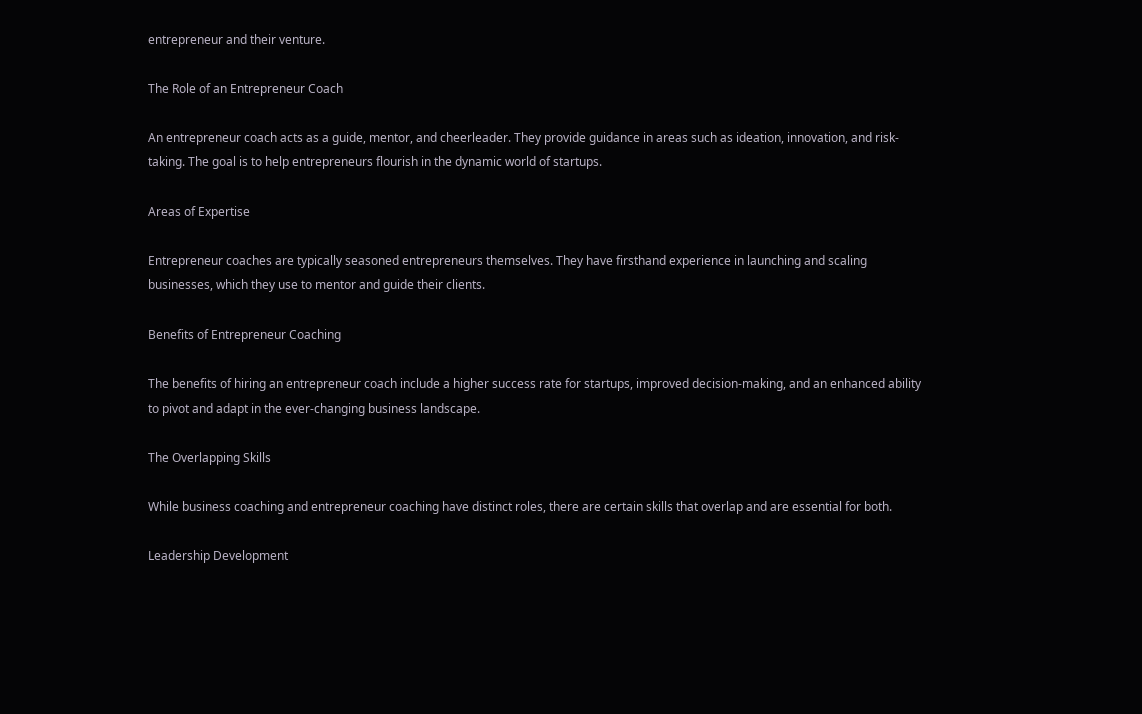entrepreneur and their venture.

The Role of an Entrepreneur Coach

An entrepreneur coach acts as a guide, mentor, and cheerleader. They provide guidance in areas such as ideation, innovation, and risk-taking. The goal is to help entrepreneurs flourish in the dynamic world of startups.

Areas of Expertise

Entrepreneur coaches are typically seasoned entrepreneurs themselves. They have firsthand experience in launching and scaling businesses, which they use to mentor and guide their clients.

Benefits of Entrepreneur Coaching

The benefits of hiring an entrepreneur coach include a higher success rate for startups, improved decision-making, and an enhanced ability to pivot and adapt in the ever-changing business landscape.

The Overlapping Skills

While business coaching and entrepreneur coaching have distinct roles, there are certain skills that overlap and are essential for both.

Leadership Development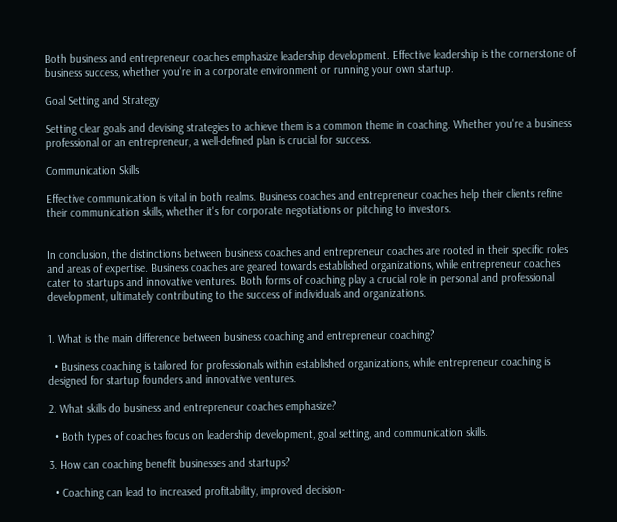Both business and entrepreneur coaches emphasize leadership development. Effective leadership is the cornerstone of business success, whether you're in a corporate environment or running your own startup.

Goal Setting and Strategy

Setting clear goals and devising strategies to achieve them is a common theme in coaching. Whether you're a business professional or an entrepreneur, a well-defined plan is crucial for success.

Communication Skills

Effective communication is vital in both realms. Business coaches and entrepreneur coaches help their clients refine their communication skills, whether it's for corporate negotiations or pitching to investors.


In conclusion, the distinctions between business coaches and entrepreneur coaches are rooted in their specific roles and areas of expertise. Business coaches are geared towards established organizations, while entrepreneur coaches cater to startups and innovative ventures. Both forms of coaching play a crucial role in personal and professional development, ultimately contributing to the success of individuals and organizations.


1. What is the main difference between business coaching and entrepreneur coaching?

  • Business coaching is tailored for professionals within established organizations, while entrepreneur coaching is designed for startup founders and innovative ventures.

2. What skills do business and entrepreneur coaches emphasize?

  • Both types of coaches focus on leadership development, goal setting, and communication skills.

3. How can coaching benefit businesses and startups?

  • Coaching can lead to increased profitability, improved decision-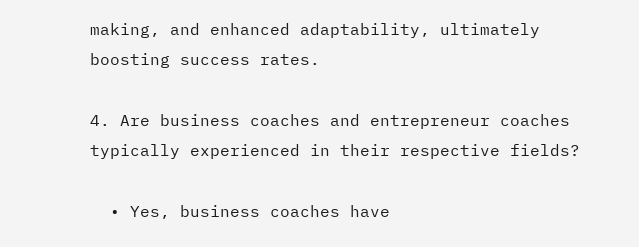making, and enhanced adaptability, ultimately boosting success rates.

4. Are business coaches and entrepreneur coaches typically experienced in their respective fields?

  • Yes, business coaches have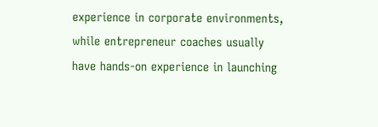experience in corporate environments, while entrepreneur coaches usually have hands-on experience in launching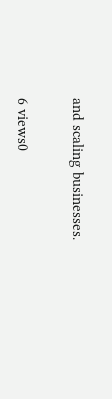and scaling businesses.

6 views0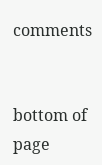comments


bottom of page